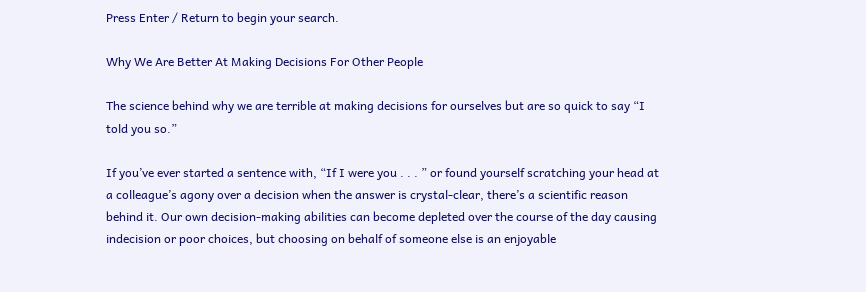Press Enter / Return to begin your search.

Why We Are Better At Making Decisions For Other People

The science behind why we are terrible at making decisions for ourselves but are so quick to say “I told you so.”

If you’ve ever started a sentence with, “If I were you . . . ” or found yourself scratching your head at a colleague’s agony over a decision when the answer is crystal-clear, there’s a scientific reason behind it. Our own decision-making abilities can become depleted over the course of the day causing indecision or poor choices, but choosing on behalf of someone else is an enjoyable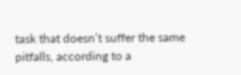task that doesn’t suffer the same pitfalls, according to a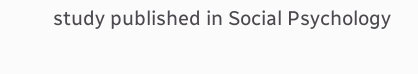study published in Social Psychology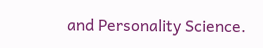and Personality Science.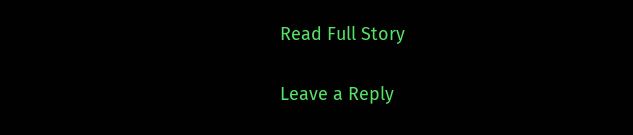Read Full Story

Leave a Reply